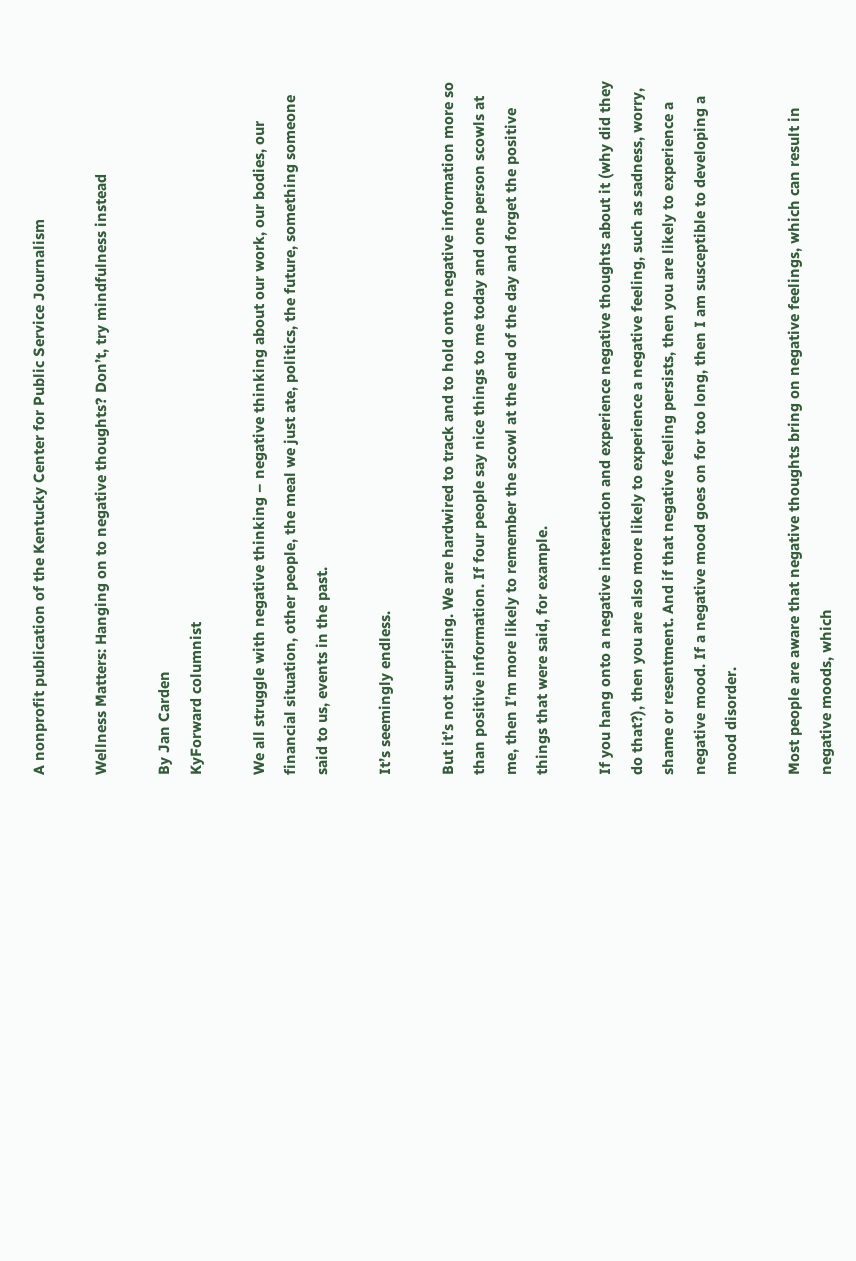A nonprofit publication of the Kentucky Center for Public Service Journalism

Wellness Matters: Hanging on to negative thoughts? Don’t, try mindfulness instead

By Jan Carden
KyForward columnist

We all struggle with negative thinking – negative thinking about our work, our bodies, our financial situation, other people, the meal we just ate, politics, the future, something someone said to us, events in the past.

It’s seemingly endless.

But it’s not surprising. We are hardwired to track and to hold onto negative information more so than positive information. If four people say nice things to me today and one person scowls at me, then I’m more likely to remember the scowl at the end of the day and forget the positive things that were said, for example.

If you hang onto a negative interaction and experience negative thoughts about it (why did they do that?), then you are also more likely to experience a negative feeling, such as sadness, worry, shame or resentment. And if that negative feeling persists, then you are likely to experience a negative mood. If a negative mood goes on for too long, then I am susceptible to developing a mood disorder.

Most people are aware that negative thoughts bring on negative feelings, which can result in negative moods, which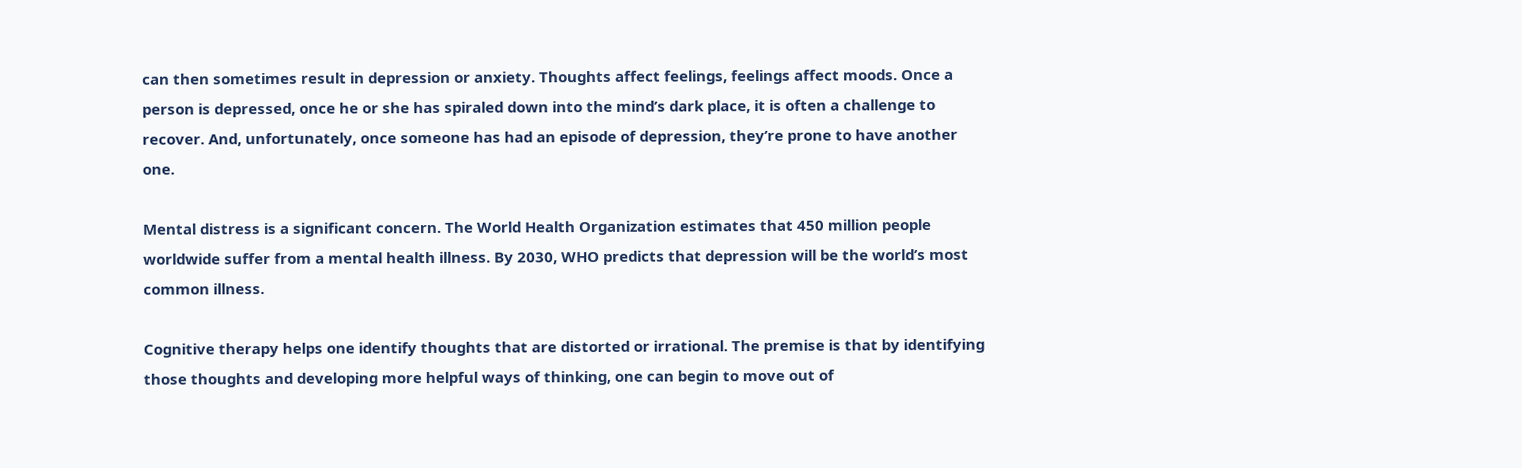can then sometimes result in depression or anxiety. Thoughts affect feelings, feelings affect moods. Once a person is depressed, once he or she has spiraled down into the mind’s dark place, it is often a challenge to recover. And, unfortunately, once someone has had an episode of depression, they’re prone to have another one.

Mental distress is a significant concern. The World Health Organization estimates that 450 million people worldwide suffer from a mental health illness. By 2030, WHO predicts that depression will be the world’s most common illness.

Cognitive therapy helps one identify thoughts that are distorted or irrational. The premise is that by identifying those thoughts and developing more helpful ways of thinking, one can begin to move out of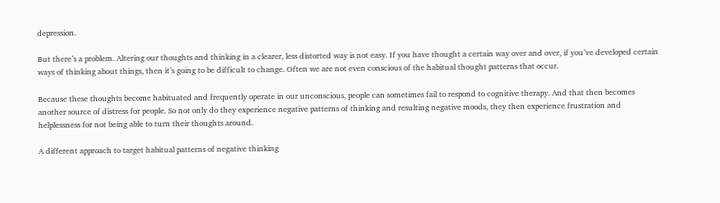depression.

But there’s a problem. Altering our thoughts and thinking in a clearer, less distorted way is not easy. If you have thought a certain way over and over, if you’ve developed certain ways of thinking about things, then it’s going to be difficult to change. Often we are not even conscious of the habitual thought patterns that occur.

Because these thoughts become habituated and frequently operate in our unconscious, people can sometimes fail to respond to cognitive therapy. And that then becomes another source of distress for people. So not only do they experience negative patterns of thinking and resulting negative moods, they then experience frustration and helplessness for not being able to turn their thoughts around.

A different approach to target habitual patterns of negative thinking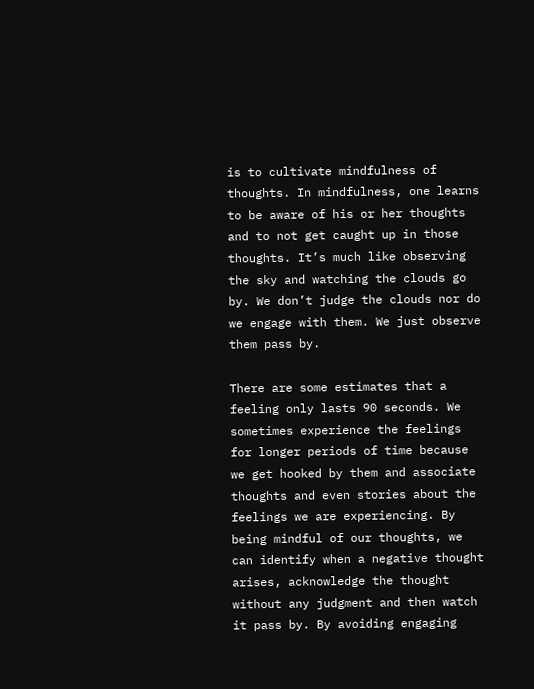is to cultivate mindfulness of thoughts. In mindfulness, one learns to be aware of his or her thoughts and to not get caught up in those thoughts. It’s much like observing the sky and watching the clouds go by. We don’t judge the clouds nor do we engage with them. We just observe them pass by.

There are some estimates that a feeling only lasts 90 seconds. We sometimes experience the feelings for longer periods of time because we get hooked by them and associate thoughts and even stories about the feelings we are experiencing. By being mindful of our thoughts, we can identify when a negative thought arises, acknowledge the thought without any judgment and then watch it pass by. By avoiding engaging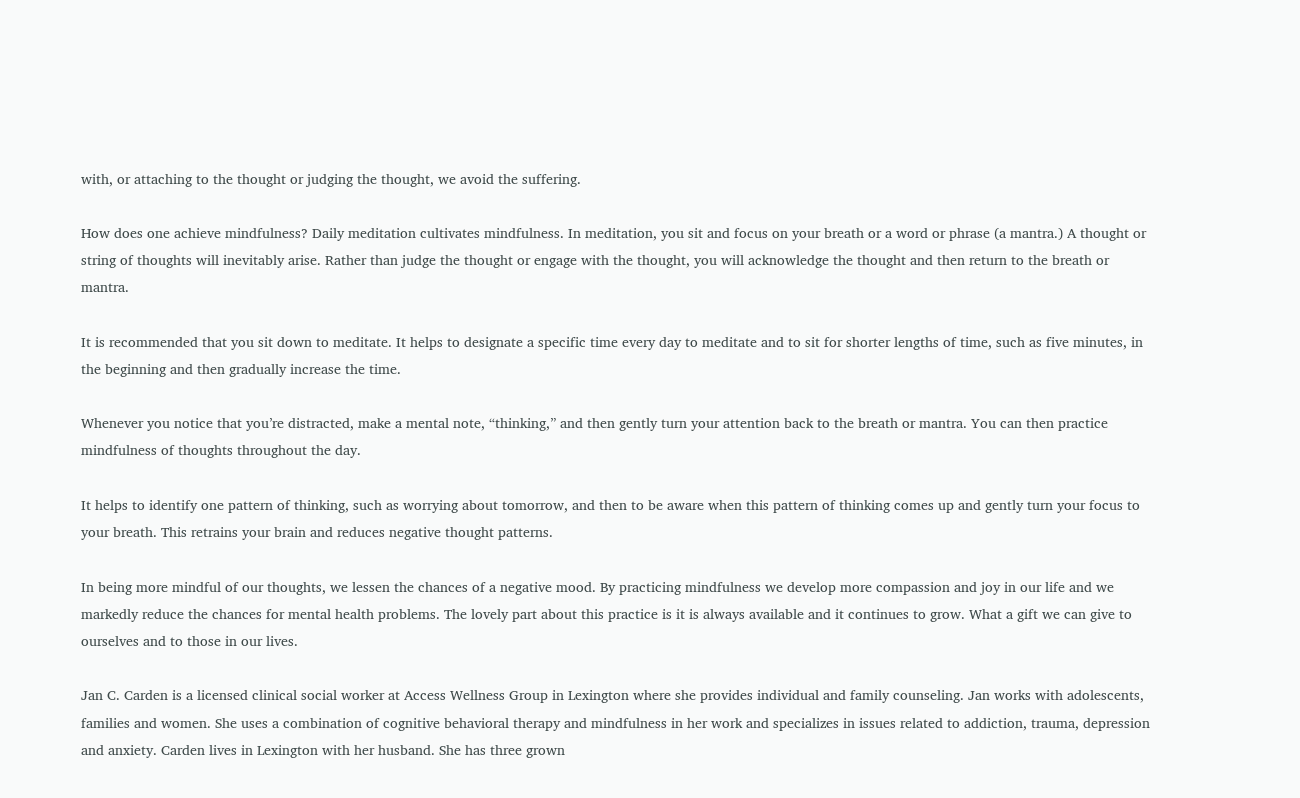with, or attaching to the thought or judging the thought, we avoid the suffering.

How does one achieve mindfulness? Daily meditation cultivates mindfulness. In meditation, you sit and focus on your breath or a word or phrase (a mantra.) A thought or string of thoughts will inevitably arise. Rather than judge the thought or engage with the thought, you will acknowledge the thought and then return to the breath or mantra.

It is recommended that you sit down to meditate. It helps to designate a specific time every day to meditate and to sit for shorter lengths of time, such as five minutes, in the beginning and then gradually increase the time.

Whenever you notice that you’re distracted, make a mental note, “thinking,” and then gently turn your attention back to the breath or mantra. You can then practice mindfulness of thoughts throughout the day.

It helps to identify one pattern of thinking, such as worrying about tomorrow, and then to be aware when this pattern of thinking comes up and gently turn your focus to your breath. This retrains your brain and reduces negative thought patterns.

In being more mindful of our thoughts, we lessen the chances of a negative mood. By practicing mindfulness we develop more compassion and joy in our life and we markedly reduce the chances for mental health problems. The lovely part about this practice is it is always available and it continues to grow. What a gift we can give to ourselves and to those in our lives.

Jan C. Carden is a licensed clinical social worker at Access Wellness Group in Lexington where she provides individual and family counseling. Jan works with adolescents, families and women. She uses a combination of cognitive behavioral therapy and mindfulness in her work and specializes in issues related to addiction, trauma, depression and anxiety. Carden lives in Lexington with her husband. She has three grown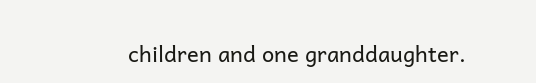children and one granddaughter.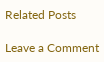Related Posts

Leave a Comment